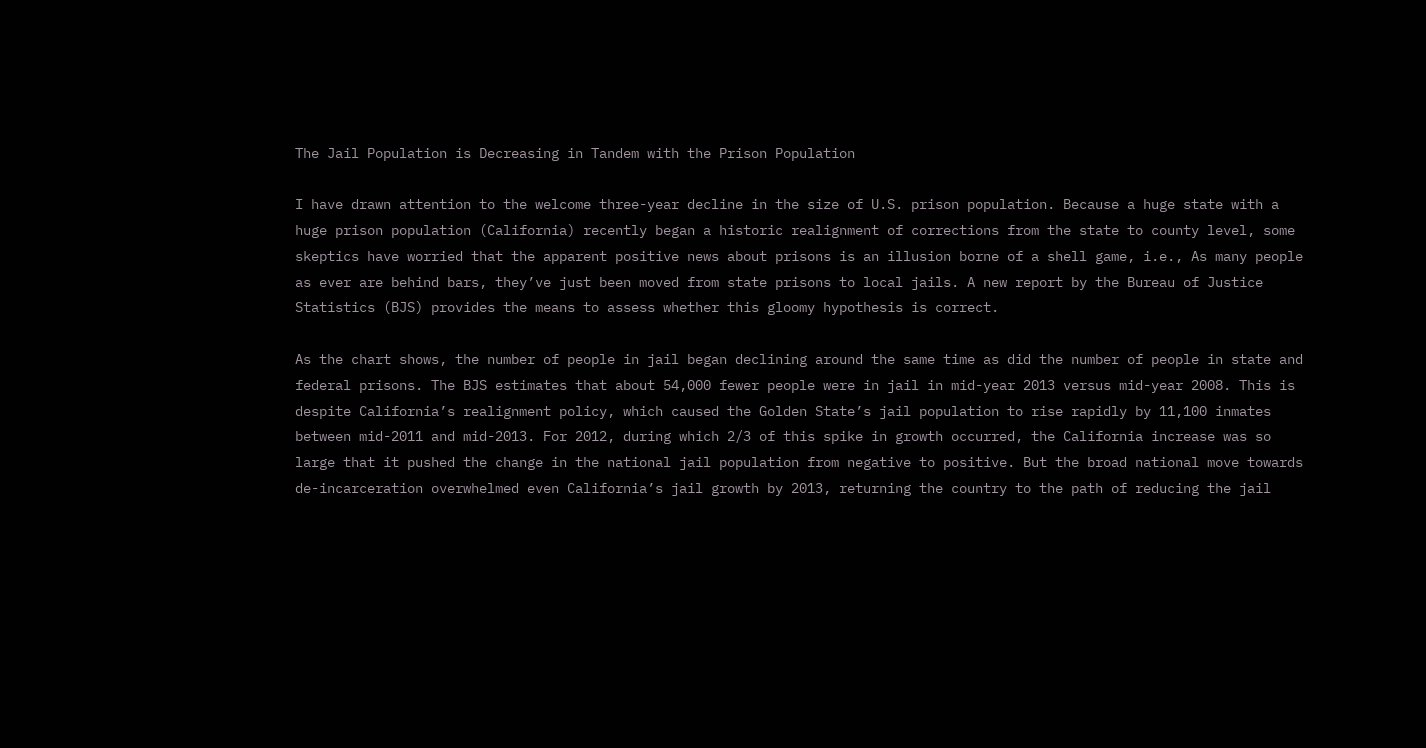The Jail Population is Decreasing in Tandem with the Prison Population

I have drawn attention to the welcome three-year decline in the size of U.S. prison population. Because a huge state with a huge prison population (California) recently began a historic realignment of corrections from the state to county level, some skeptics have worried that the apparent positive news about prisons is an illusion borne of a shell game, i.e., As many people as ever are behind bars, they’ve just been moved from state prisons to local jails. A new report by the Bureau of Justice Statistics (BJS) provides the means to assess whether this gloomy hypothesis is correct.

As the chart shows, the number of people in jail began declining around the same time as did the number of people in state and federal prisons. The BJS estimates that about 54,000 fewer people were in jail in mid-year 2013 versus mid-year 2008. This is despite California’s realignment policy, which caused the Golden State’s jail population to rise rapidly by 11,100 inmates between mid-2011 and mid-2013. For 2012, during which 2/3 of this spike in growth occurred, the California increase was so large that it pushed the change in the national jail population from negative to positive. But the broad national move towards de-incarceration overwhelmed even California’s jail growth by 2013, returning the country to the path of reducing the jail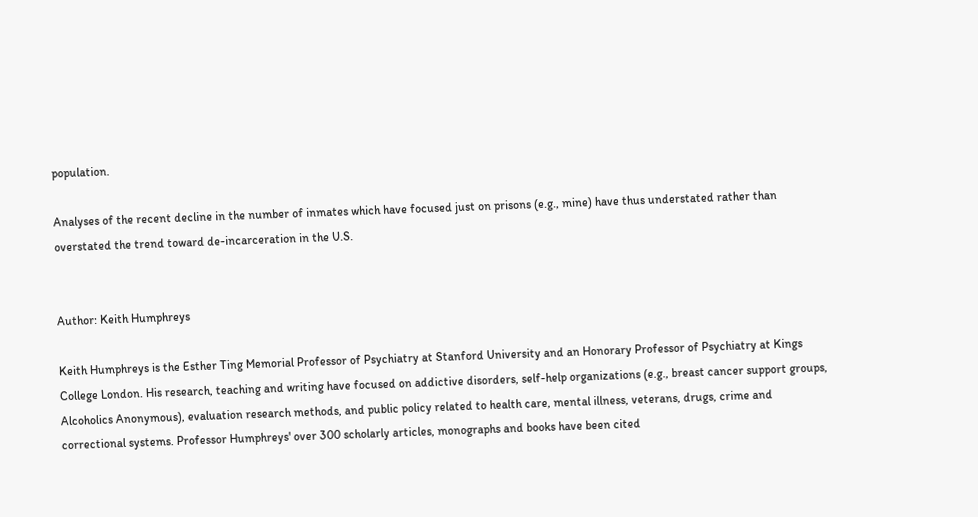population.

Analyses of the recent decline in the number of inmates which have focused just on prisons (e.g., mine) have thus understated rather than overstated the trend toward de-incarceration in the U.S.


Author: Keith Humphreys

Keith Humphreys is the Esther Ting Memorial Professor of Psychiatry at Stanford University and an Honorary Professor of Psychiatry at Kings College London. His research, teaching and writing have focused on addictive disorders, self-help organizations (e.g., breast cancer support groups, Alcoholics Anonymous), evaluation research methods, and public policy related to health care, mental illness, veterans, drugs, crime and correctional systems. Professor Humphreys' over 300 scholarly articles, monographs and books have been cited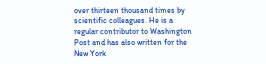over thirteen thousand times by scientific colleagues. He is a regular contributor to Washington Post and has also written for the New York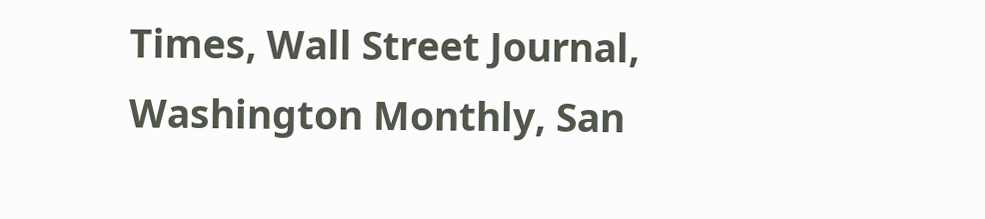Times, Wall Street Journal, Washington Monthly, San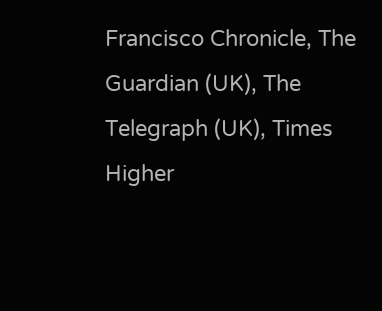Francisco Chronicle, The Guardian (UK), The Telegraph (UK), Times Higher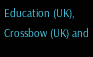Education (UK), Crossbow (UK) and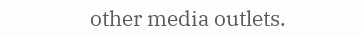other media outlets.